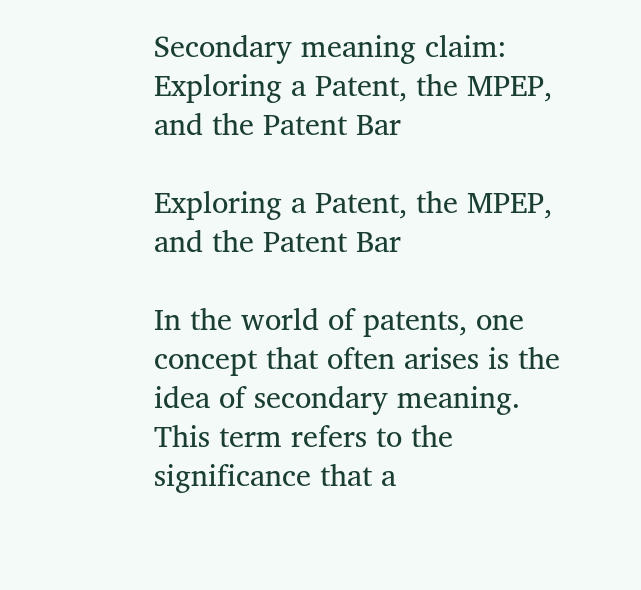Secondary meaning claim: Exploring a Patent, the MPEP, and the Patent Bar

Exploring a Patent, the MPEP, and the Patent Bar

In the world of patents, one concept that often arises is the idea of secondary meaning. This term refers to the significance that a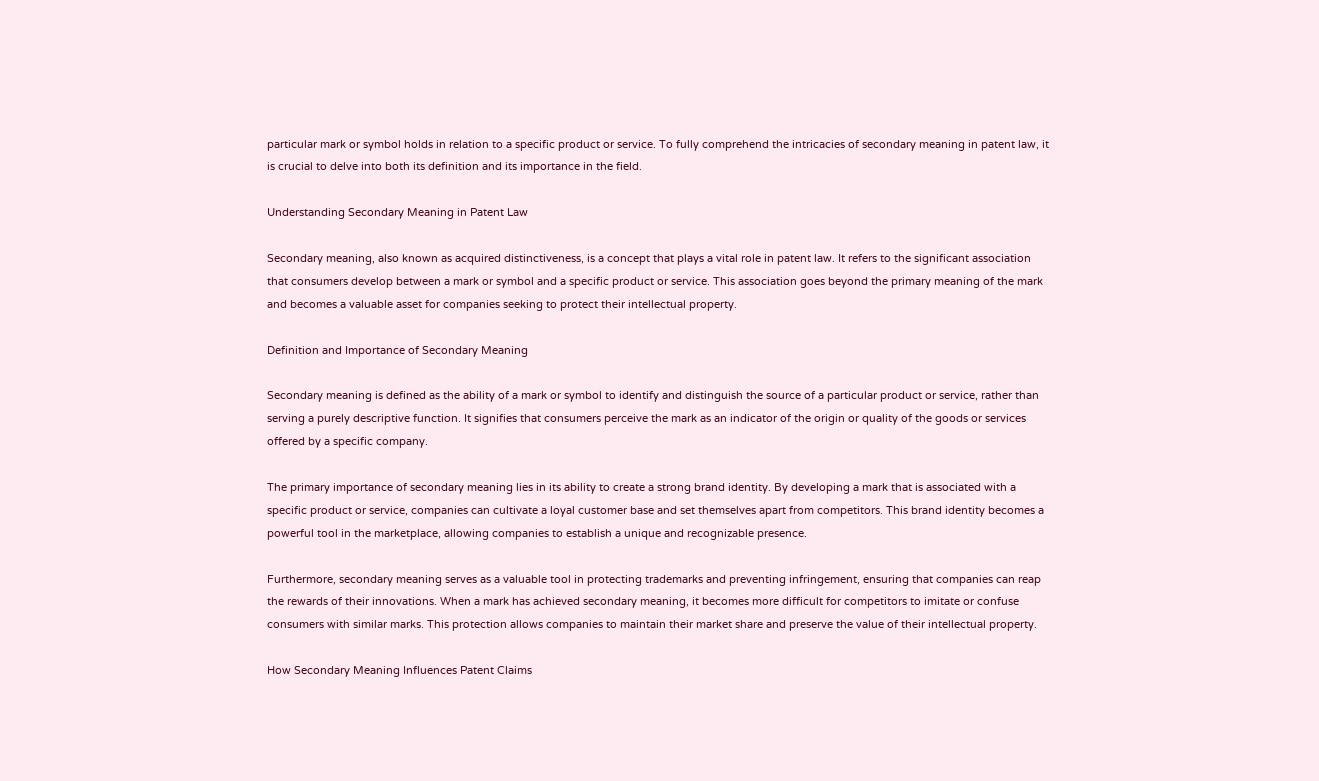particular mark or symbol holds in relation to a specific product or service. To fully comprehend the intricacies of secondary meaning in patent law, it is crucial to delve into both its definition and its importance in the field.

Understanding Secondary Meaning in Patent Law

Secondary meaning, also known as acquired distinctiveness, is a concept that plays a vital role in patent law. It refers to the significant association that consumers develop between a mark or symbol and a specific product or service. This association goes beyond the primary meaning of the mark and becomes a valuable asset for companies seeking to protect their intellectual property.

Definition and Importance of Secondary Meaning

Secondary meaning is defined as the ability of a mark or symbol to identify and distinguish the source of a particular product or service, rather than serving a purely descriptive function. It signifies that consumers perceive the mark as an indicator of the origin or quality of the goods or services offered by a specific company.

The primary importance of secondary meaning lies in its ability to create a strong brand identity. By developing a mark that is associated with a specific product or service, companies can cultivate a loyal customer base and set themselves apart from competitors. This brand identity becomes a powerful tool in the marketplace, allowing companies to establish a unique and recognizable presence.

Furthermore, secondary meaning serves as a valuable tool in protecting trademarks and preventing infringement, ensuring that companies can reap the rewards of their innovations. When a mark has achieved secondary meaning, it becomes more difficult for competitors to imitate or confuse consumers with similar marks. This protection allows companies to maintain their market share and preserve the value of their intellectual property.

How Secondary Meaning Influences Patent Claims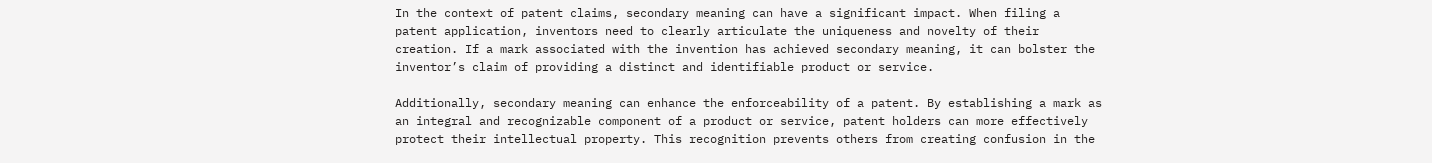In the context of patent claims, secondary meaning can have a significant impact. When filing a patent application, inventors need to clearly articulate the uniqueness and novelty of their creation. If a mark associated with the invention has achieved secondary meaning, it can bolster the inventor’s claim of providing a distinct and identifiable product or service.

Additionally, secondary meaning can enhance the enforceability of a patent. By establishing a mark as an integral and recognizable component of a product or service, patent holders can more effectively protect their intellectual property. This recognition prevents others from creating confusion in the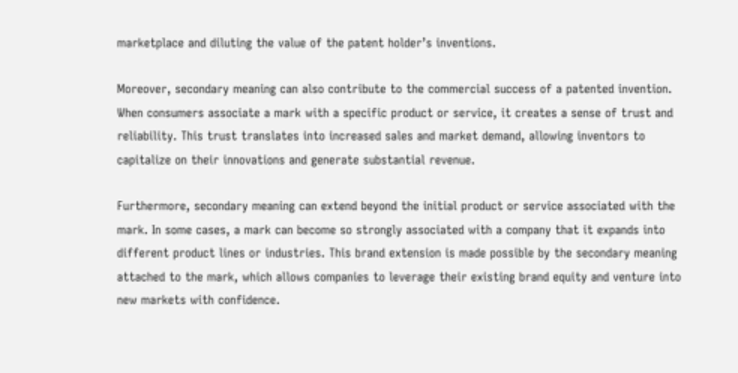marketplace and diluting the value of the patent holder’s inventions.

Moreover, secondary meaning can also contribute to the commercial success of a patented invention. When consumers associate a mark with a specific product or service, it creates a sense of trust and reliability. This trust translates into increased sales and market demand, allowing inventors to capitalize on their innovations and generate substantial revenue.

Furthermore, secondary meaning can extend beyond the initial product or service associated with the mark. In some cases, a mark can become so strongly associated with a company that it expands into different product lines or industries. This brand extension is made possible by the secondary meaning attached to the mark, which allows companies to leverage their existing brand equity and venture into new markets with confidence.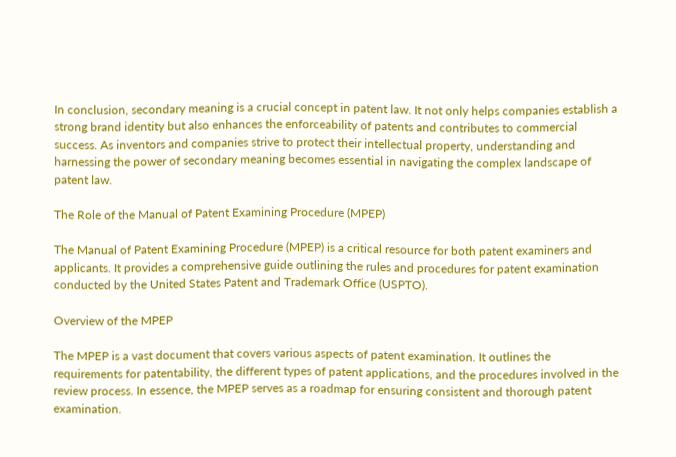In conclusion, secondary meaning is a crucial concept in patent law. It not only helps companies establish a strong brand identity but also enhances the enforceability of patents and contributes to commercial success. As inventors and companies strive to protect their intellectual property, understanding and harnessing the power of secondary meaning becomes essential in navigating the complex landscape of patent law.

The Role of the Manual of Patent Examining Procedure (MPEP)

The Manual of Patent Examining Procedure (MPEP) is a critical resource for both patent examiners and applicants. It provides a comprehensive guide outlining the rules and procedures for patent examination conducted by the United States Patent and Trademark Office (USPTO).

Overview of the MPEP

The MPEP is a vast document that covers various aspects of patent examination. It outlines the requirements for patentability, the different types of patent applications, and the procedures involved in the review process. In essence, the MPEP serves as a roadmap for ensuring consistent and thorough patent examination.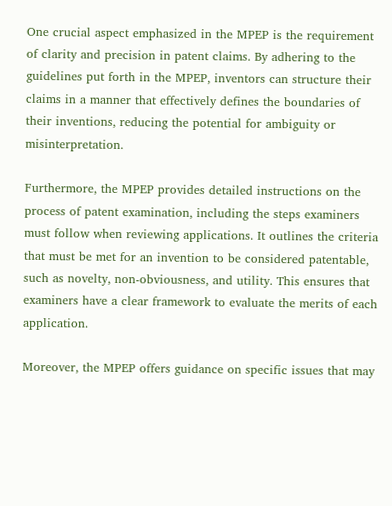One crucial aspect emphasized in the MPEP is the requirement of clarity and precision in patent claims. By adhering to the guidelines put forth in the MPEP, inventors can structure their claims in a manner that effectively defines the boundaries of their inventions, reducing the potential for ambiguity or misinterpretation.

Furthermore, the MPEP provides detailed instructions on the process of patent examination, including the steps examiners must follow when reviewing applications. It outlines the criteria that must be met for an invention to be considered patentable, such as novelty, non-obviousness, and utility. This ensures that examiners have a clear framework to evaluate the merits of each application.

Moreover, the MPEP offers guidance on specific issues that may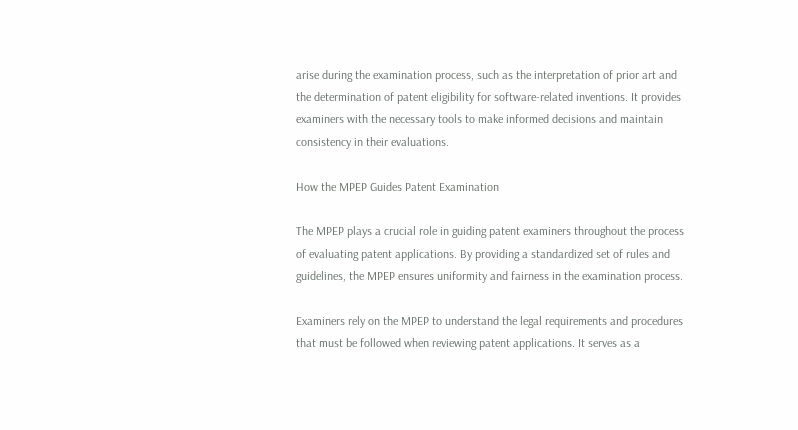arise during the examination process, such as the interpretation of prior art and the determination of patent eligibility for software-related inventions. It provides examiners with the necessary tools to make informed decisions and maintain consistency in their evaluations.

How the MPEP Guides Patent Examination

The MPEP plays a crucial role in guiding patent examiners throughout the process of evaluating patent applications. By providing a standardized set of rules and guidelines, the MPEP ensures uniformity and fairness in the examination process.

Examiners rely on the MPEP to understand the legal requirements and procedures that must be followed when reviewing patent applications. It serves as a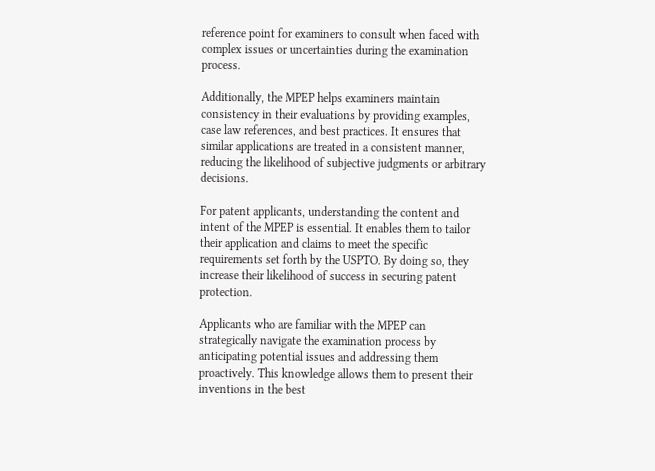reference point for examiners to consult when faced with complex issues or uncertainties during the examination process.

Additionally, the MPEP helps examiners maintain consistency in their evaluations by providing examples, case law references, and best practices. It ensures that similar applications are treated in a consistent manner, reducing the likelihood of subjective judgments or arbitrary decisions.

For patent applicants, understanding the content and intent of the MPEP is essential. It enables them to tailor their application and claims to meet the specific requirements set forth by the USPTO. By doing so, they increase their likelihood of success in securing patent protection.

Applicants who are familiar with the MPEP can strategically navigate the examination process by anticipating potential issues and addressing them proactively. This knowledge allows them to present their inventions in the best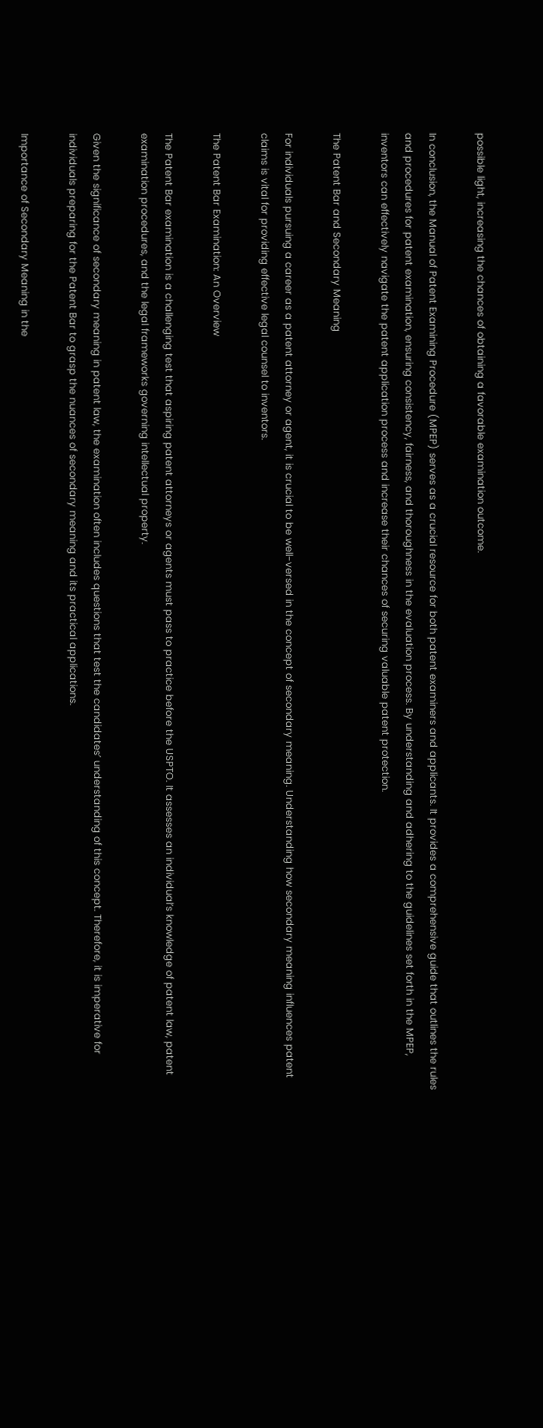possible light, increasing the chances of obtaining a favorable examination outcome.

In conclusion, the Manual of Patent Examining Procedure (MPEP) serves as a crucial resource for both patent examiners and applicants. It provides a comprehensive guide that outlines the rules and procedures for patent examination, ensuring consistency, fairness, and thoroughness in the evaluation process. By understanding and adhering to the guidelines set forth in the MPEP, inventors can effectively navigate the patent application process and increase their chances of securing valuable patent protection.

The Patent Bar and Secondary Meaning

For individuals pursuing a career as a patent attorney or agent, it is crucial to be well-versed in the concept of secondary meaning. Understanding how secondary meaning influences patent claims is vital for providing effective legal counsel to inventors.

The Patent Bar Examination: An Overview

The Patent Bar examination is a challenging test that aspiring patent attorneys or agents must pass to practice before the USPTO. It assesses an individual’s knowledge of patent law, patent examination procedures, and the legal frameworks governing intellectual property.

Given the significance of secondary meaning in patent law, the examination often includes questions that test the candidates’ understanding of this concept. Therefore, it is imperative for individuals preparing for the Patent Bar to grasp the nuances of secondary meaning and its practical applications.

Importance of Secondary Meaning in the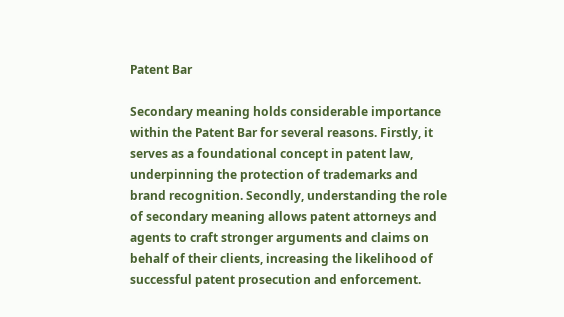Patent Bar

Secondary meaning holds considerable importance within the Patent Bar for several reasons. Firstly, it serves as a foundational concept in patent law, underpinning the protection of trademarks and brand recognition. Secondly, understanding the role of secondary meaning allows patent attorneys and agents to craft stronger arguments and claims on behalf of their clients, increasing the likelihood of successful patent prosecution and enforcement.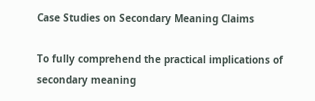Case Studies on Secondary Meaning Claims

To fully comprehend the practical implications of secondary meaning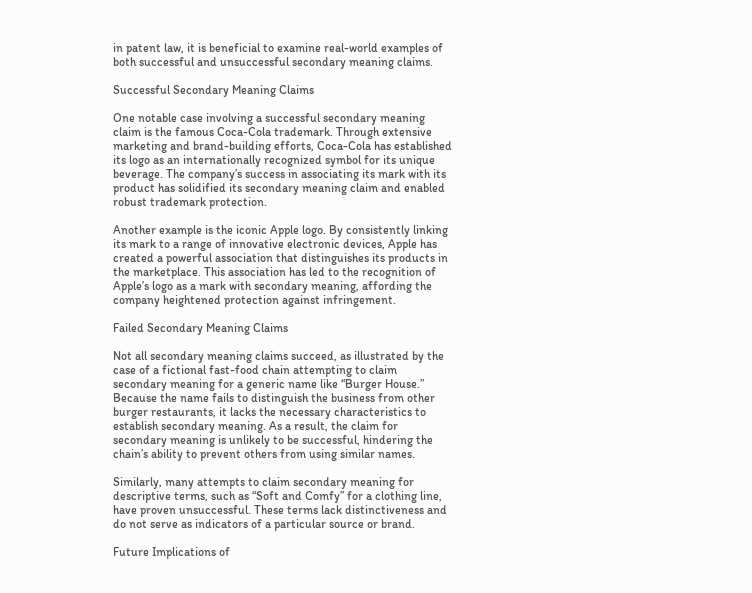in patent law, it is beneficial to examine real-world examples of both successful and unsuccessful secondary meaning claims.

Successful Secondary Meaning Claims

One notable case involving a successful secondary meaning claim is the famous Coca-Cola trademark. Through extensive marketing and brand-building efforts, Coca-Cola has established its logo as an internationally recognized symbol for its unique beverage. The company’s success in associating its mark with its product has solidified its secondary meaning claim and enabled robust trademark protection.

Another example is the iconic Apple logo. By consistently linking its mark to a range of innovative electronic devices, Apple has created a powerful association that distinguishes its products in the marketplace. This association has led to the recognition of Apple’s logo as a mark with secondary meaning, affording the company heightened protection against infringement.

Failed Secondary Meaning Claims

Not all secondary meaning claims succeed, as illustrated by the case of a fictional fast-food chain attempting to claim secondary meaning for a generic name like “Burger House.” Because the name fails to distinguish the business from other burger restaurants, it lacks the necessary characteristics to establish secondary meaning. As a result, the claim for secondary meaning is unlikely to be successful, hindering the chain’s ability to prevent others from using similar names.

Similarly, many attempts to claim secondary meaning for descriptive terms, such as “Soft and Comfy” for a clothing line, have proven unsuccessful. These terms lack distinctiveness and do not serve as indicators of a particular source or brand.

Future Implications of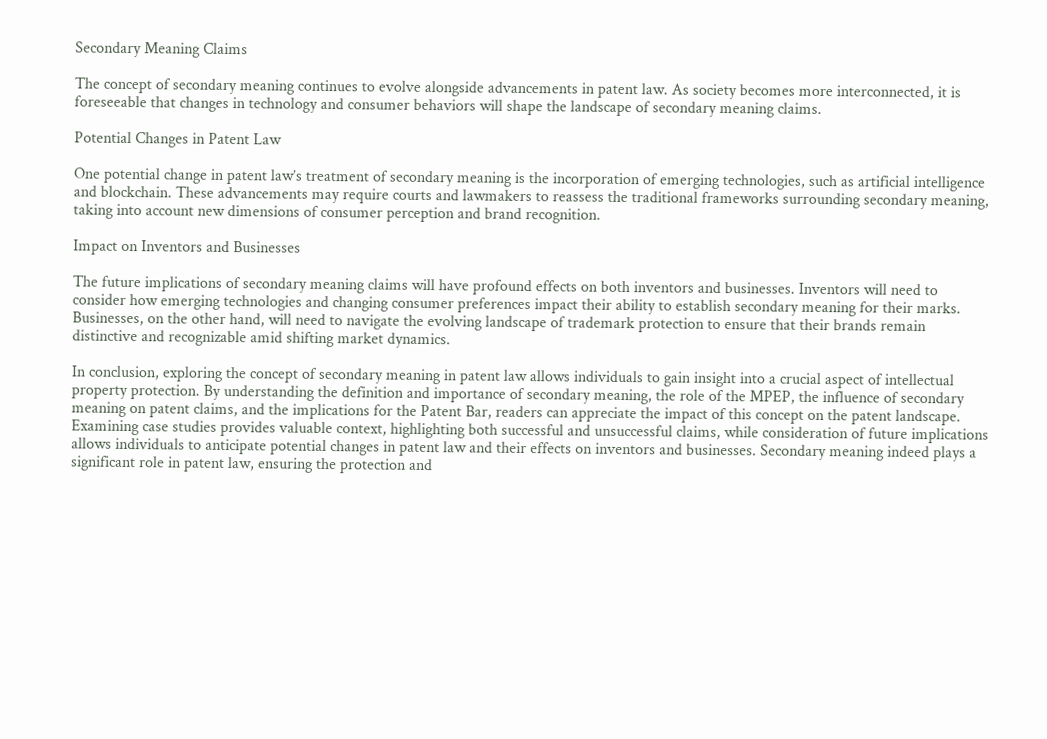Secondary Meaning Claims

The concept of secondary meaning continues to evolve alongside advancements in patent law. As society becomes more interconnected, it is foreseeable that changes in technology and consumer behaviors will shape the landscape of secondary meaning claims.

Potential Changes in Patent Law

One potential change in patent law’s treatment of secondary meaning is the incorporation of emerging technologies, such as artificial intelligence and blockchain. These advancements may require courts and lawmakers to reassess the traditional frameworks surrounding secondary meaning, taking into account new dimensions of consumer perception and brand recognition.

Impact on Inventors and Businesses

The future implications of secondary meaning claims will have profound effects on both inventors and businesses. Inventors will need to consider how emerging technologies and changing consumer preferences impact their ability to establish secondary meaning for their marks. Businesses, on the other hand, will need to navigate the evolving landscape of trademark protection to ensure that their brands remain distinctive and recognizable amid shifting market dynamics.

In conclusion, exploring the concept of secondary meaning in patent law allows individuals to gain insight into a crucial aspect of intellectual property protection. By understanding the definition and importance of secondary meaning, the role of the MPEP, the influence of secondary meaning on patent claims, and the implications for the Patent Bar, readers can appreciate the impact of this concept on the patent landscape. Examining case studies provides valuable context, highlighting both successful and unsuccessful claims, while consideration of future implications allows individuals to anticipate potential changes in patent law and their effects on inventors and businesses. Secondary meaning indeed plays a significant role in patent law, ensuring the protection and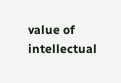value of intellectual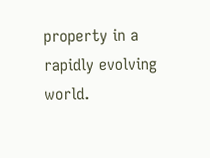property in a rapidly evolving world.